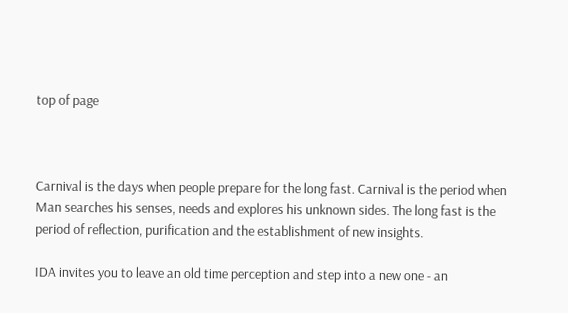top of page



Carnival is the days when people prepare for the long fast. Carnival is the period when Man searches his senses, needs and explores his unknown sides. The long fast is the period of reflection, purification and the establishment of new insights.

IDA invites you to leave an old time perception and step into a new one - an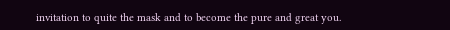invitation to quite the mask and to become the pure and great you.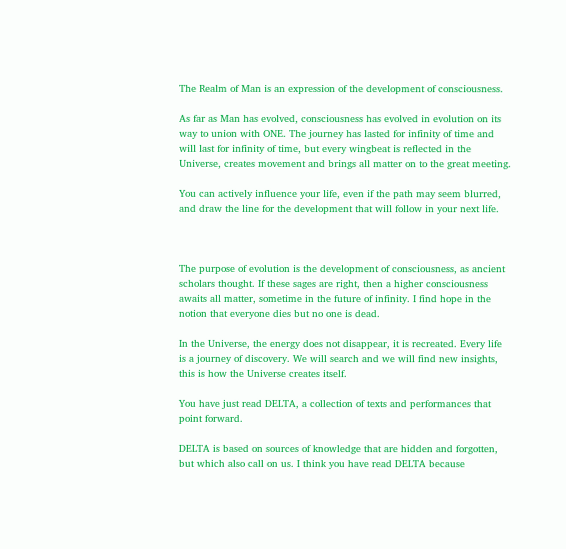The Realm of Man is an expression of the development of consciousness.

As far as Man has evolved, consciousness has evolved in evolution on its way to union with ONE. The journey has lasted for infinity of time and will last for infinity of time, but every wingbeat is reflected in the Universe, creates movement and brings all matter on to the great meeting.

You can actively influence your life, even if the path may seem blurred, and draw the line for the development that will follow in your next life.



The purpose of evolution is the development of consciousness, as ancient scholars thought. If these sages are right, then a higher consciousness awaits all matter, sometime in the future of infinity. I find hope in the notion that everyone dies but no one is dead.

In the Universe, the energy does not disappear, it is recreated. Every life is a journey of discovery. We will search and we will find new insights, this is how the Universe creates itself.

You have just read DELTA, a collection of texts and performances that point forward.

DELTA is based on sources of knowledge that are hidden and forgotten, but which also call on us. I think you have read DELTA because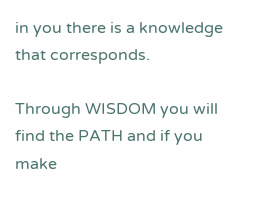in you there is a knowledge that corresponds.

Through WISDOM you will find the PATH and if you make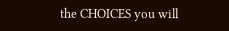the CHOICES you will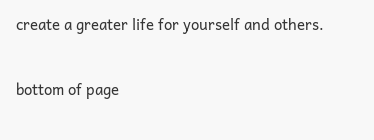create a greater life for yourself and others.

bottom of page